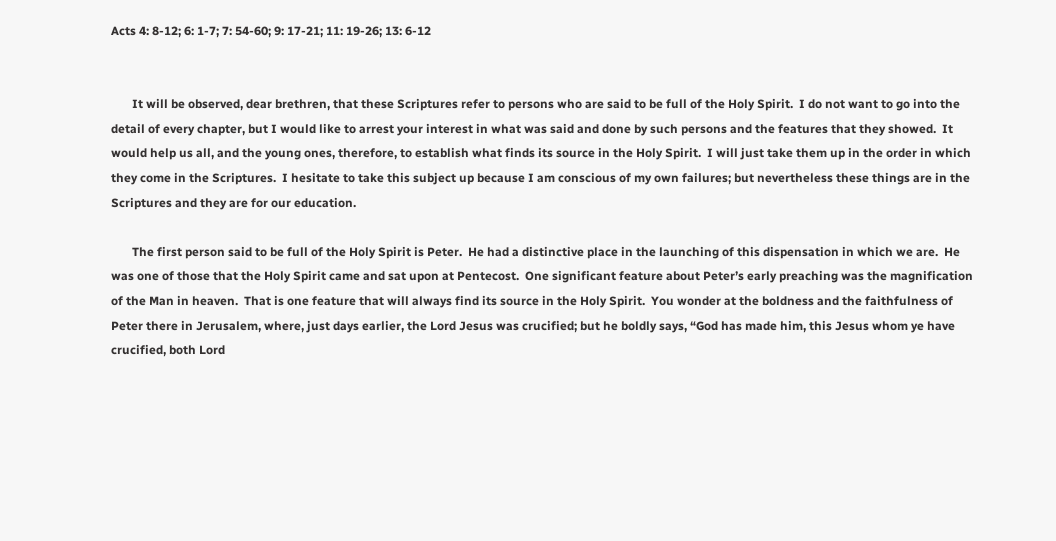Acts 4: 8-12; 6: 1-7; 7: 54-60; 9: 17-21; 11: 19-26; 13: 6-12


       It will be observed, dear brethren, that these Scriptures refer to persons who are said to be full of the Holy Spirit.  I do not want to go into the detail of every chapter, but I would like to arrest your interest in what was said and done by such persons and the features that they showed.  It would help us all, and the young ones, therefore, to establish what finds its source in the Holy Spirit.  I will just take them up in the order in which they come in the Scriptures.  I hesitate to take this subject up because I am conscious of my own failures; but nevertheless these things are in the Scriptures and they are for our education.

       The first person said to be full of the Holy Spirit is Peter.  He had a distinctive place in the launching of this dispensation in which we are.  He was one of those that the Holy Spirit came and sat upon at Pentecost.  One significant feature about Peter’s early preaching was the magnification of the Man in heaven.  That is one feature that will always find its source in the Holy Spirit.  You wonder at the boldness and the faithfulness of Peter there in Jerusalem, where, just days earlier, the Lord Jesus was crucified; but he boldly says, “God has made him, this Jesus whom ye have crucified, both Lord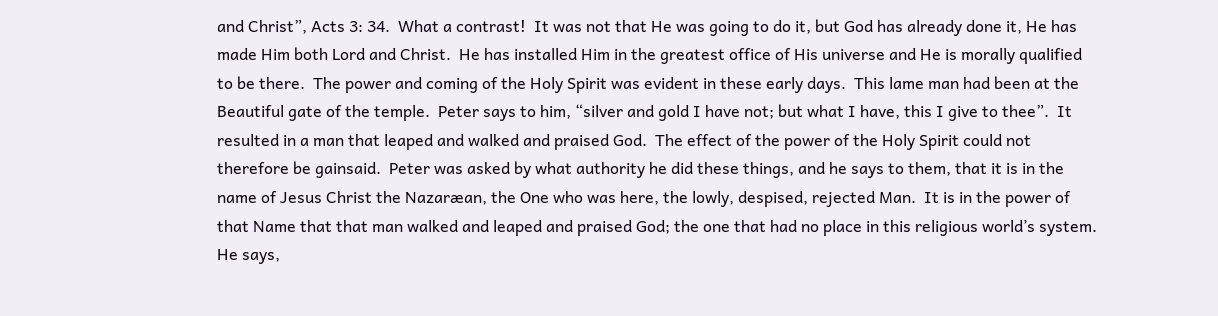and Christ”, Acts 3: 34.  What a contrast!  It was not that He was going to do it, but God has already done it, He has made Him both Lord and Christ.  He has installed Him in the greatest office of His universe and He is morally qualified to be there.  The power and coming of the Holy Spirit was evident in these early days.  This lame man had been at the Beautiful gate of the temple.  Peter says to him, “silver and gold I have not; but what I have, this I give to thee”.  It resulted in a man that leaped and walked and praised God.  The effect of the power of the Holy Spirit could not therefore be gainsaid.  Peter was asked by what authority he did these things, and he says to them, that it is in the name of Jesus Christ the Nazaræan, the One who was here, the lowly, despised, rejected Man.  It is in the power of that Name that that man walked and leaped and praised God; the one that had no place in this religious world’s system.  He says,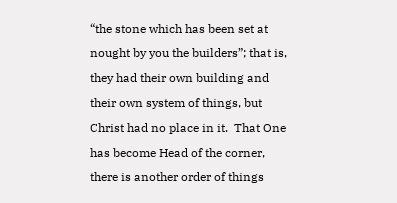“the stone which has been set at nought by you the builders”; that is, they had their own building and their own system of things, but Christ had no place in it.  That One has become Head of the corner, there is another order of things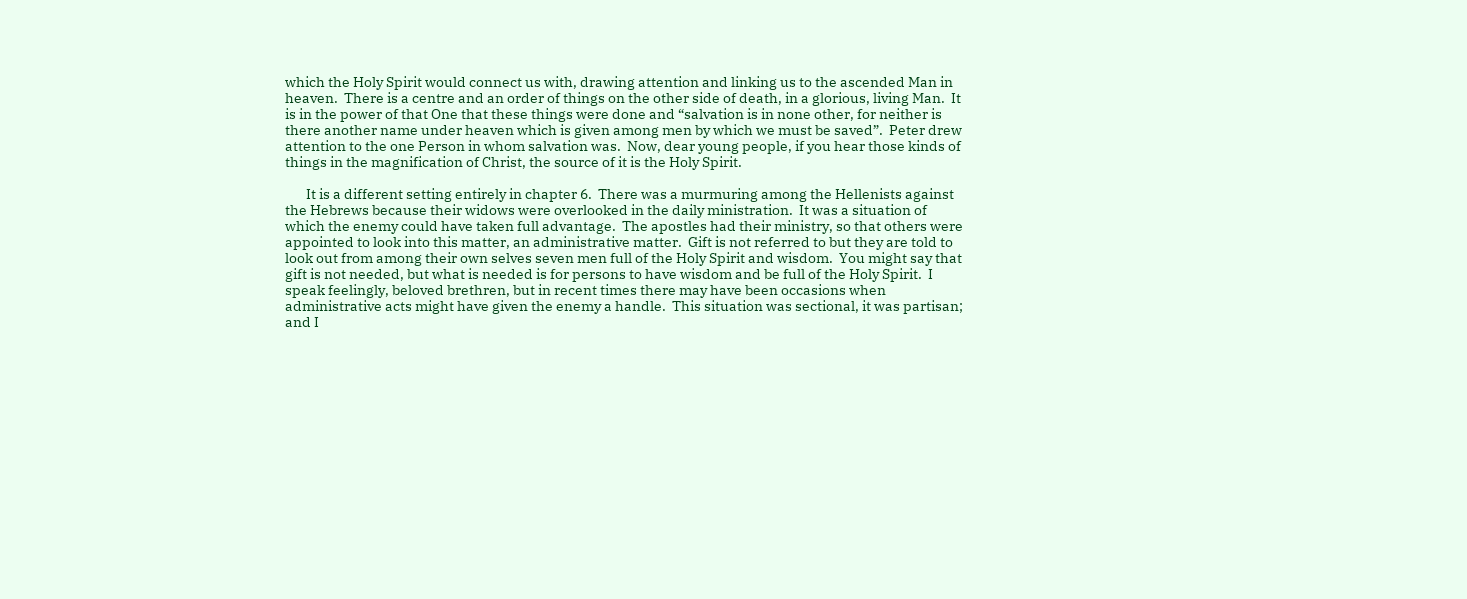which the Holy Spirit would connect us with, drawing attention and linking us to the ascended Man in heaven.  There is a centre and an order of things on the other side of death, in a glorious, living Man.  It is in the power of that One that these things were done and “salvation is in none other, for neither is there another name under heaven which is given among men by which we must be saved”.  Peter drew attention to the one Person in whom salvation was.  Now, dear young people, if you hear those kinds of things in the magnification of Christ, the source of it is the Holy Spirit.

       It is a different setting entirely in chapter 6.  There was a murmuring among the Hellenists against the Hebrews because their widows were overlooked in the daily ministration.  It was a situation of which the enemy could have taken full advantage.  The apostles had their ministry, so that others were appointed to look into this matter, an administrative matter.  Gift is not referred to but they are told to look out from among their own selves seven men full of the Holy Spirit and wisdom.  You might say that gift is not needed, but what is needed is for persons to have wisdom and be full of the Holy Spirit.  I speak feelingly, beloved brethren, but in recent times there may have been occasions when administrative acts might have given the enemy a handle.  This situation was sectional, it was partisan; and I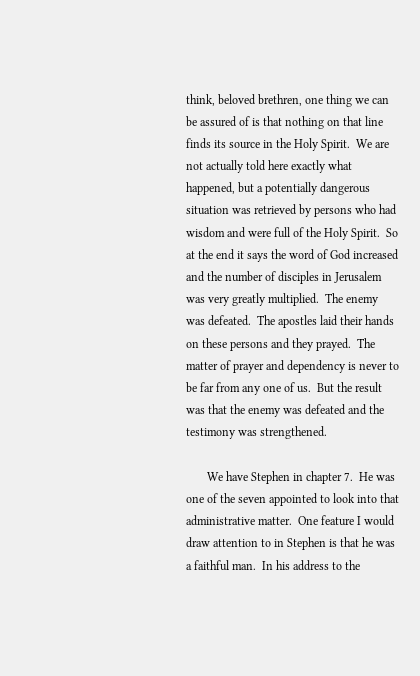think, beloved brethren, one thing we can be assured of is that nothing on that line finds its source in the Holy Spirit.  We are not actually told here exactly what happened, but a potentially dangerous situation was retrieved by persons who had wisdom and were full of the Holy Spirit.  So at the end it says the word of God increased and the number of disciples in Jerusalem was very greatly multiplied.  The enemy was defeated.  The apostles laid their hands on these persons and they prayed.  The matter of prayer and dependency is never to be far from any one of us.  But the result was that the enemy was defeated and the testimony was strengthened.

       We have Stephen in chapter 7.  He was one of the seven appointed to look into that administrative matter.  One feature I would draw attention to in Stephen is that he was a faithful man.  In his address to the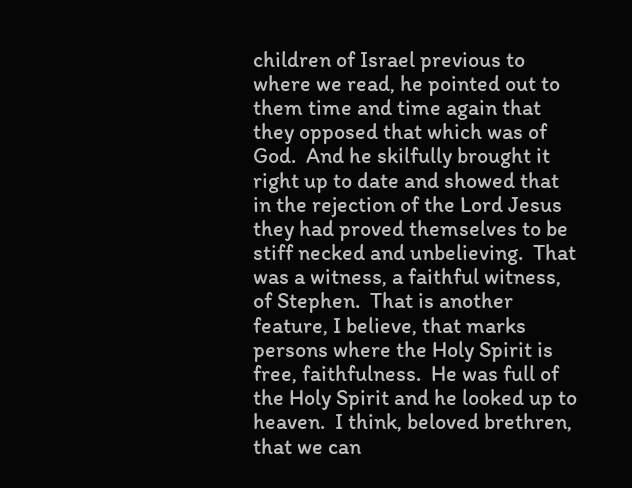children of Israel previous to where we read, he pointed out to them time and time again that they opposed that which was of God.  And he skilfully brought it right up to date and showed that in the rejection of the Lord Jesus they had proved themselves to be stiff necked and unbelieving.  That was a witness, a faithful witness, of Stephen.  That is another feature, I believe, that marks persons where the Holy Spirit is free, faithfulness.  He was full of the Holy Spirit and he looked up to heaven.  I think, beloved brethren, that we can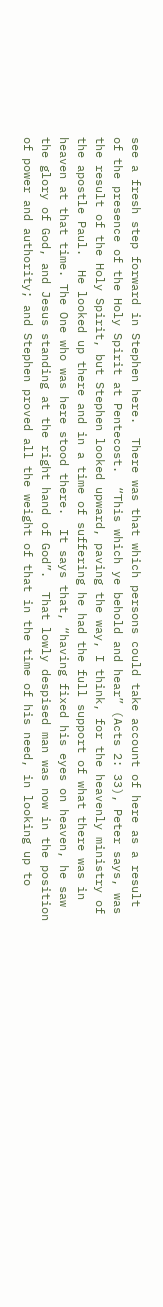see a fresh step forward in Stephen here.  There was that which persons could take account of here as a result of the presence of the Holy Spirit at Pentecost.  “This which ye behold and hear” (Acts 2: 33), Peter says, was the result of the Holy Spirit, but Stephen looked upward, paving the way, I think, for the heavenly ministry of the apostle Paul.  He looked up there and in a time of suffering he had the full support of what there was in heaven at that time. The One who was here stood there.  It says that, “having fixed his eyes on heaven, he saw the glory of God, and Jesus standing at the right hand of God”.  That lowly despised man was now in the position of power and authority; and Stephen proved all the weight of that in the time of his need, in looking up to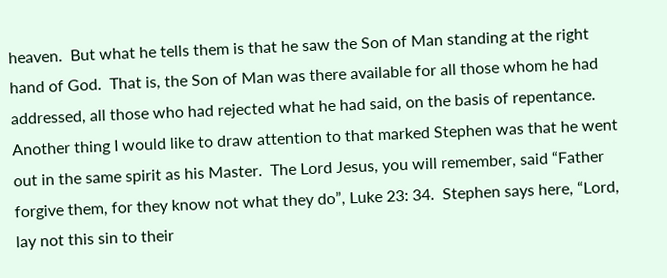heaven.  But what he tells them is that he saw the Son of Man standing at the right hand of God.  That is, the Son of Man was there available for all those whom he had addressed, all those who had rejected what he had said, on the basis of repentance.  Another thing I would like to draw attention to that marked Stephen was that he went out in the same spirit as his Master.  The Lord Jesus, you will remember, said “Father forgive them, for they know not what they do”, Luke 23: 34.  Stephen says here, “Lord, lay not this sin to their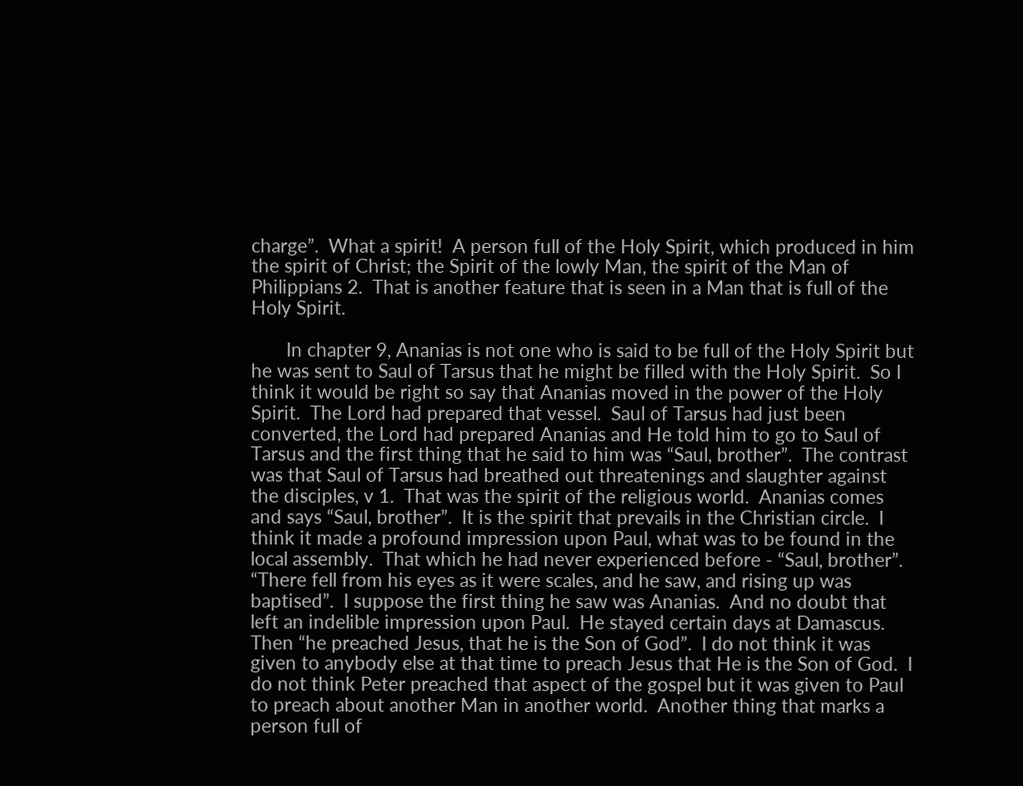charge”.  What a spirit!  A person full of the Holy Spirit, which produced in him the spirit of Christ; the Spirit of the lowly Man, the spirit of the Man of Philippians 2.  That is another feature that is seen in a Man that is full of the Holy Spirit.

       In chapter 9, Ananias is not one who is said to be full of the Holy Spirit but he was sent to Saul of Tarsus that he might be filled with the Holy Spirit.  So I think it would be right so say that Ananias moved in the power of the Holy Spirit.  The Lord had prepared that vessel.  Saul of Tarsus had just been converted, the Lord had prepared Ananias and He told him to go to Saul of Tarsus and the first thing that he said to him was “Saul, brother”.  The contrast was that Saul of Tarsus had breathed out threatenings and slaughter against the disciples, v 1.  That was the spirit of the religious world.  Ananias comes and says “Saul, brother”.  It is the spirit that prevails in the Christian circle.  I think it made a profound impression upon Paul, what was to be found in the local assembly.  That which he had never experienced before - “Saul, brother”.  “There fell from his eyes as it were scales, and he saw, and rising up was baptised”.  I suppose the first thing he saw was Ananias.  And no doubt that left an indelible impression upon Paul.  He stayed certain days at Damascus.  Then “he preached Jesus, that he is the Son of God”.  I do not think it was given to anybody else at that time to preach Jesus that He is the Son of God.  I do not think Peter preached that aspect of the gospel but it was given to Paul to preach about another Man in another world.  Another thing that marks a person full of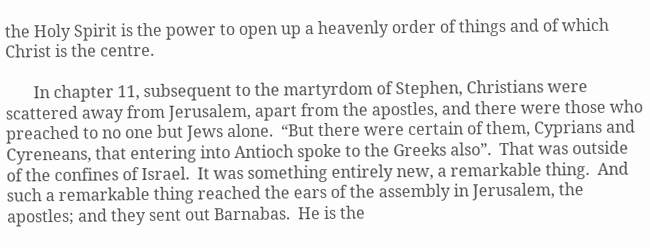the Holy Spirit is the power to open up a heavenly order of things and of which Christ is the centre.

       In chapter 11, subsequent to the martyrdom of Stephen, Christians were scattered away from Jerusalem, apart from the apostles, and there were those who preached to no one but Jews alone.  “But there were certain of them, Cyprians and Cyreneans, that entering into Antioch spoke to the Greeks also”.  That was outside of the confines of Israel.  It was something entirely new, a remarkable thing.  And such a remarkable thing reached the ears of the assembly in Jerusalem, the apostles; and they sent out Barnabas.  He is the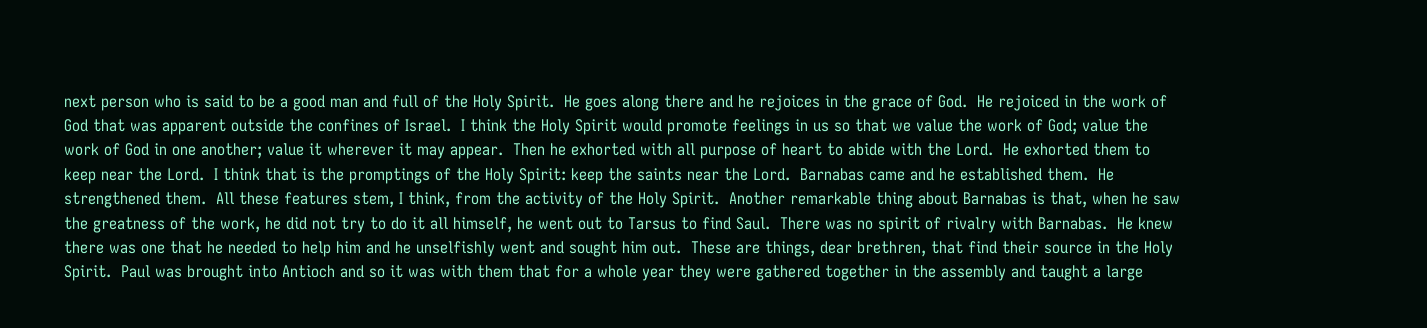next person who is said to be a good man and full of the Holy Spirit.  He goes along there and he rejoices in the grace of God.  He rejoiced in the work of God that was apparent outside the confines of Israel.  I think the Holy Spirit would promote feelings in us so that we value the work of God; value the work of God in one another; value it wherever it may appear.  Then he exhorted with all purpose of heart to abide with the Lord.  He exhorted them to keep near the Lord.  I think that is the promptings of the Holy Spirit: keep the saints near the Lord.  Barnabas came and he established them.  He strengthened them.  All these features stem, I think, from the activity of the Holy Spirit.  Another remarkable thing about Barnabas is that, when he saw the greatness of the work, he did not try to do it all himself, he went out to Tarsus to find Saul.  There was no spirit of rivalry with Barnabas.  He knew there was one that he needed to help him and he unselfishly went and sought him out.  These are things, dear brethren, that find their source in the Holy Spirit.  Paul was brought into Antioch and so it was with them that for a whole year they were gathered together in the assembly and taught a large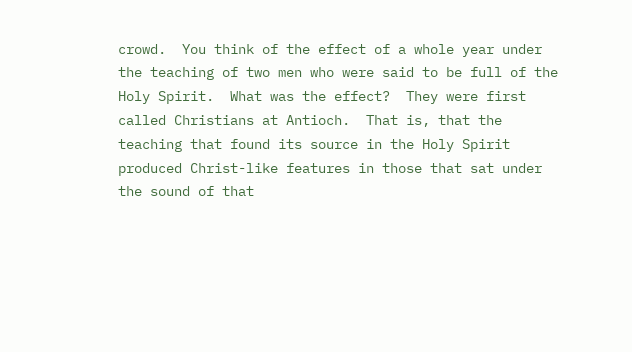crowd.  You think of the effect of a whole year under the teaching of two men who were said to be full of the Holy Spirit.  What was the effect?  They were first called Christians at Antioch.  That is, that the teaching that found its source in the Holy Spirit produced Christ-like features in those that sat under the sound of that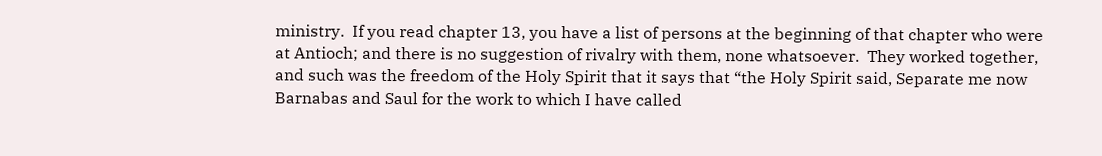ministry.  If you read chapter 13, you have a list of persons at the beginning of that chapter who were at Antioch; and there is no suggestion of rivalry with them, none whatsoever.  They worked together, and such was the freedom of the Holy Spirit that it says that “the Holy Spirit said, Separate me now Barnabas and Saul for the work to which I have called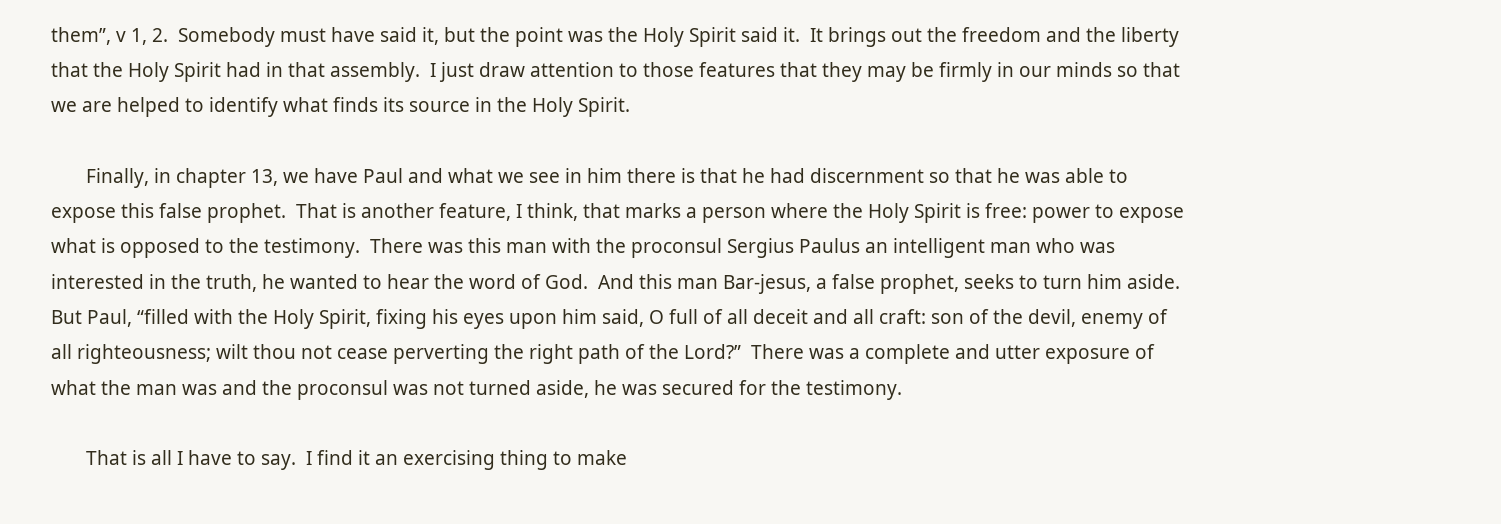them”, v 1, 2.  Somebody must have said it, but the point was the Holy Spirit said it.  It brings out the freedom and the liberty that the Holy Spirit had in that assembly.  I just draw attention to those features that they may be firmly in our minds so that we are helped to identify what finds its source in the Holy Spirit.

       Finally, in chapter 13, we have Paul and what we see in him there is that he had discernment so that he was able to expose this false prophet.  That is another feature, I think, that marks a person where the Holy Spirit is free: power to expose what is opposed to the testimony.  There was this man with the proconsul Sergius Paulus an intelligent man who was interested in the truth, he wanted to hear the word of God.  And this man Bar-jesus, a false prophet, seeks to turn him aside.  But Paul, “filled with the Holy Spirit, fixing his eyes upon him said, O full of all deceit and all craft: son of the devil, enemy of all righteousness; wilt thou not cease perverting the right path of the Lord?”  There was a complete and utter exposure of what the man was and the proconsul was not turned aside, he was secured for the testimony.

       That is all I have to say.  I find it an exercising thing to make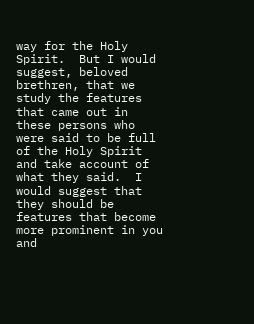way for the Holy Spirit.  But I would suggest, beloved brethren, that we study the features that came out in these persons who were said to be full of the Holy Spirit and take account of what they said.  I would suggest that they should be features that become more prominent in you and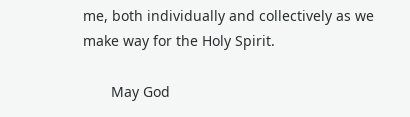me, both individually and collectively as we make way for the Holy Spirit.

       May God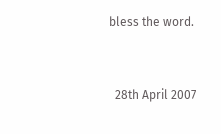bless the word.



  28th April 2007